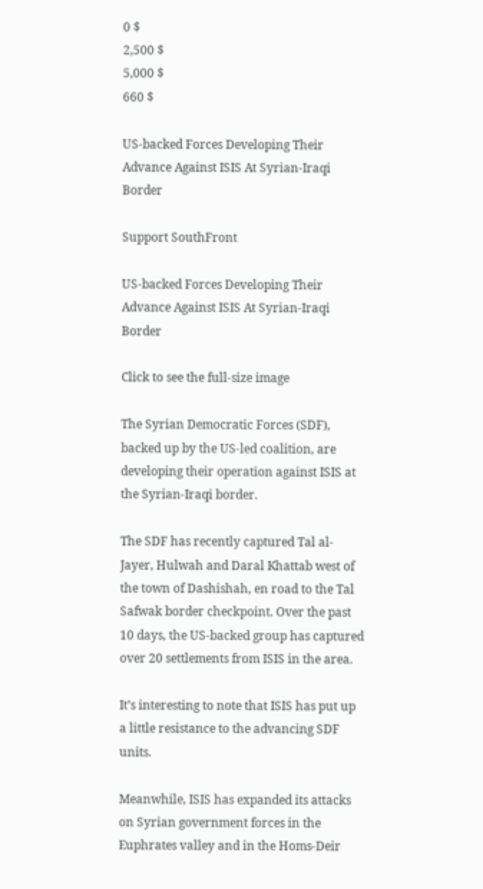0 $
2,500 $
5,000 $
660 $

US-backed Forces Developing Their Advance Against ISIS At Syrian-Iraqi Border

Support SouthFront

US-backed Forces Developing Their Advance Against ISIS At Syrian-Iraqi Border

Click to see the full-size image

The Syrian Democratic Forces (SDF), backed up by the US-led coalition, are developing their operation against ISIS at the Syrian-Iraqi border.

The SDF has recently captured Tal al-Jayer, Hulwah and Daral Khattab west of the town of Dashishah, en road to the Tal Safwak border checkpoint. Over the past 10 days, the US-backed group has captured over 20 settlements from ISIS in the area.

It’s interesting to note that ISIS has put up a little resistance to the advancing SDF units.

Meanwhile, ISIS has expanded its attacks on Syrian government forces in the Euphrates valley and in the Homs-Deir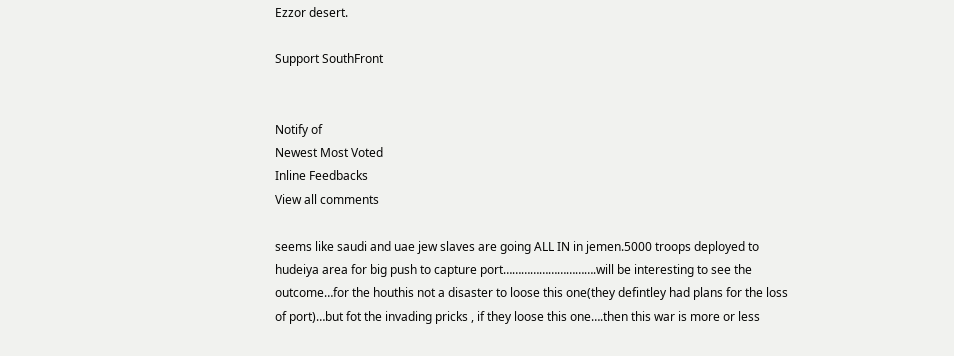Ezzor desert.

Support SouthFront


Notify of
Newest Most Voted
Inline Feedbacks
View all comments

seems like saudi and uae jew slaves are going ALL IN in jemen.5000 troops deployed to hudeiya area for big push to capture port………………………….will be interesting to see the outcome…for the houthis not a disaster to loose this one(they defintley had plans for the loss of port)…but fot the invading pricks , if they loose this one….then this war is more or less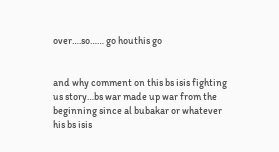over….so…… go houthis go


and why comment on this bs isis fighting us story…bs war made up war from the beginning since al bubakar or whatever his bs isis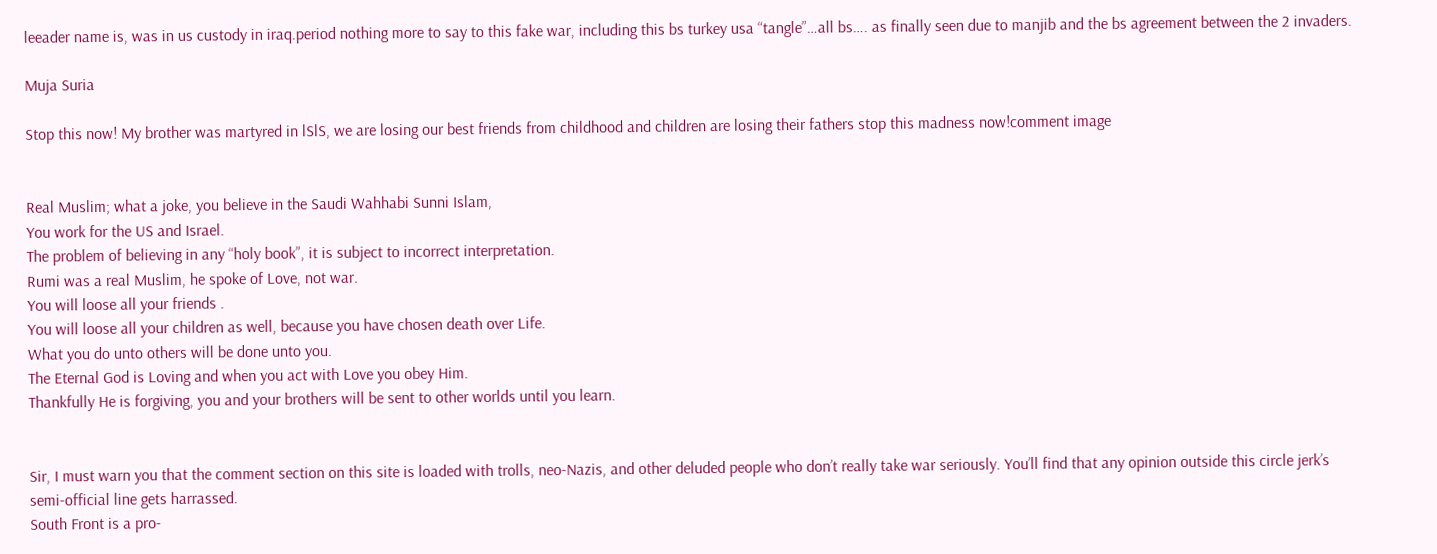leeader name is, was in us custody in iraq.period nothing more to say to this fake war, including this bs turkey usa “tangle”…all bs…. as finally seen due to manjib and the bs agreement between the 2 invaders.

Muja Suria

Stop this now! My brother was martyred in lSlS, we are losing our best friends from childhood and children are losing their fathers stop this madness now!comment image


Real Muslim; what a joke, you believe in the Saudi Wahhabi Sunni Islam,
You work for the US and Israel.
The problem of believing in any “holy book”, it is subject to incorrect interpretation.
Rumi was a real Muslim, he spoke of Love, not war.
You will loose all your friends .
You will loose all your children as well, because you have chosen death over Life.
What you do unto others will be done unto you.
The Eternal God is Loving and when you act with Love you obey Him.
Thankfully He is forgiving, you and your brothers will be sent to other worlds until you learn.


Sir, I must warn you that the comment section on this site is loaded with trolls, neo-Nazis, and other deluded people who don’t really take war seriously. You’ll find that any opinion outside this circle jerk’s semi-official line gets harrassed.
South Front is a pro-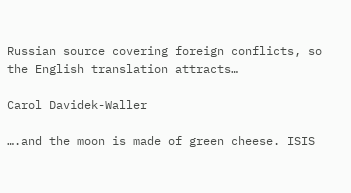Russian source covering foreign conflicts, so the English translation attracts…

Carol Davidek-Waller

….and the moon is made of green cheese. ISIS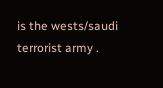is the wests/saudi terrorist army .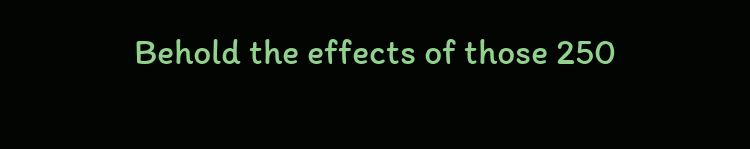Behold the effects of those 250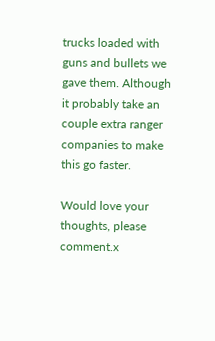trucks loaded with guns and bullets we gave them. Although it probably take an couple extra ranger companies to make this go faster.

Would love your thoughts, please comment.x